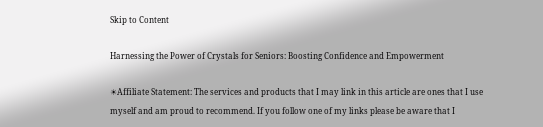Skip to Content

Harnessing the Power of Crystals for Seniors: Boosting Confidence and Empowerment

☀Affiliate Statement: The services and products that I may link in this article are ones that I use myself and am proud to recommend. If you follow one of my links please be aware that I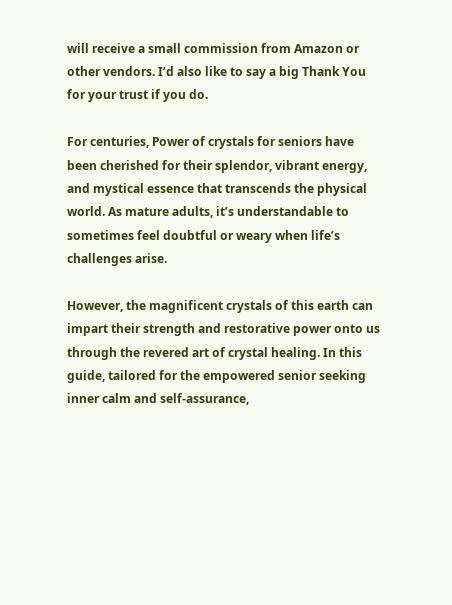will receive a small commission from Amazon or other vendors. I’d also like to say a big Thank You for your trust if you do.

For centuries, Power of crystals for seniors have been cherished for their splendor, vibrant energy, and mystical essence that transcends the physical world. As mature adults, it’s understandable to sometimes feel doubtful or weary when life’s challenges arise.

However, the magnificent crystals of this earth can impart their strength and restorative power onto us through the revered art of crystal healing. In this guide, tailored for the empowered senior seeking inner calm and self-assurance,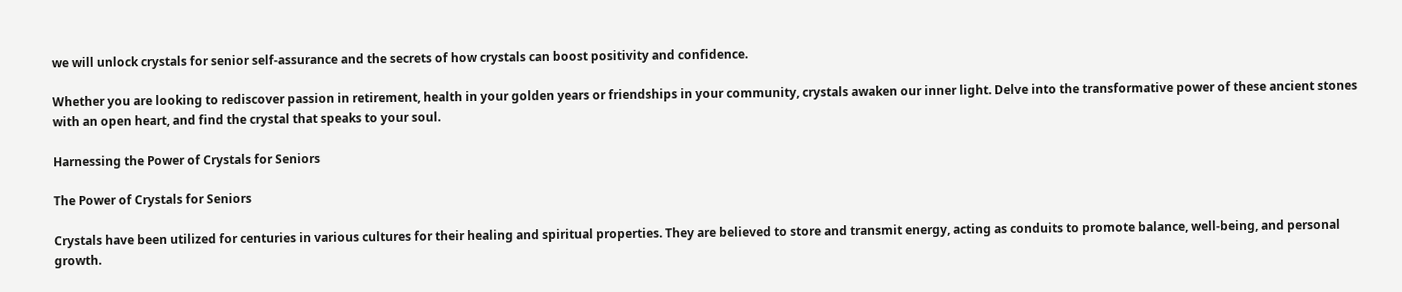we will unlock crystals for senior self-assurance and the secrets of how crystals can boost positivity and confidence.

Whether you are looking to rediscover passion in retirement, health in your golden years or friendships in your community, crystals awaken our inner light. Delve into the transformative power of these ancient stones with an open heart, and find the crystal that speaks to your soul.

Harnessing the Power of Crystals for Seniors

The Power of Crystals for Seniors

Crystals have been utilized for centuries in various cultures for their healing and spiritual properties. They are believed to store and transmit energy, acting as conduits to promote balance, well-being, and personal growth.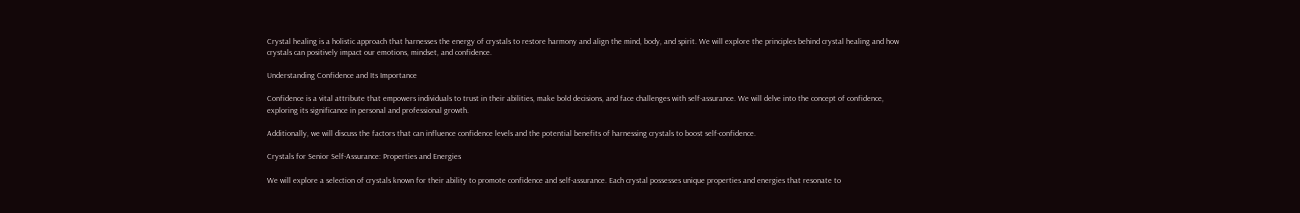Crystal healing is a holistic approach that harnesses the energy of crystals to restore harmony and align the mind, body, and spirit. We will explore the principles behind crystal healing and how crystals can positively impact our emotions, mindset, and confidence.

Understanding Confidence and Its Importance

Confidence is a vital attribute that empowers individuals to trust in their abilities, make bold decisions, and face challenges with self-assurance. We will delve into the concept of confidence, exploring its significance in personal and professional growth.

Additionally, we will discuss the factors that can influence confidence levels and the potential benefits of harnessing crystals to boost self-confidence.

Crystals for Senior Self-Assurance: Properties and Energies

We will explore a selection of crystals known for their ability to promote confidence and self-assurance. Each crystal possesses unique properties and energies that resonate to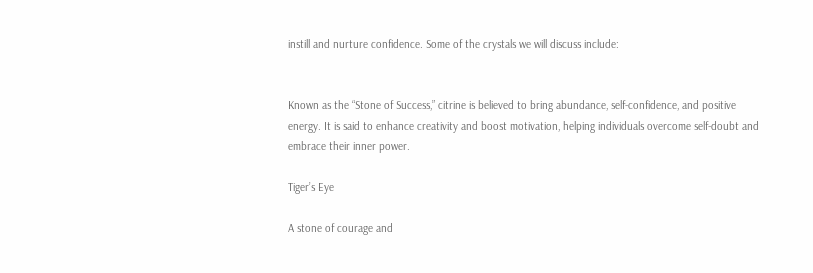instill and nurture confidence. Some of the crystals we will discuss include:


Known as the “Stone of Success,” citrine is believed to bring abundance, self-confidence, and positive energy. It is said to enhance creativity and boost motivation, helping individuals overcome self-doubt and embrace their inner power.

Tiger’s Eye

A stone of courage and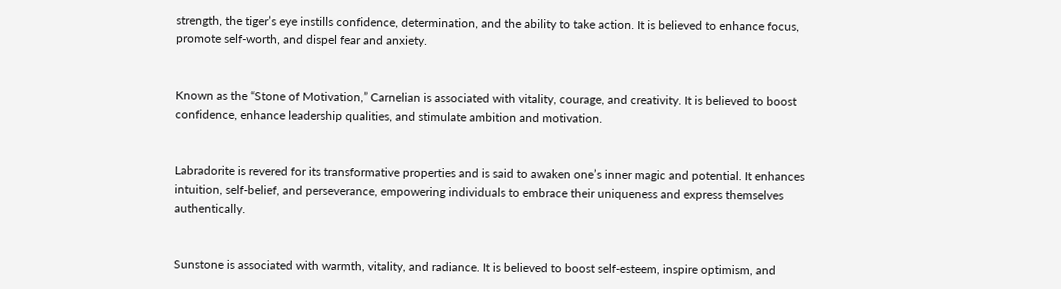strength, the tiger’s eye instills confidence, determination, and the ability to take action. It is believed to enhance focus, promote self-worth, and dispel fear and anxiety.


Known as the “Stone of Motivation,” Carnelian is associated with vitality, courage, and creativity. It is believed to boost confidence, enhance leadership qualities, and stimulate ambition and motivation.


Labradorite is revered for its transformative properties and is said to awaken one’s inner magic and potential. It enhances intuition, self-belief, and perseverance, empowering individuals to embrace their uniqueness and express themselves authentically.


Sunstone is associated with warmth, vitality, and radiance. It is believed to boost self-esteem, inspire optimism, and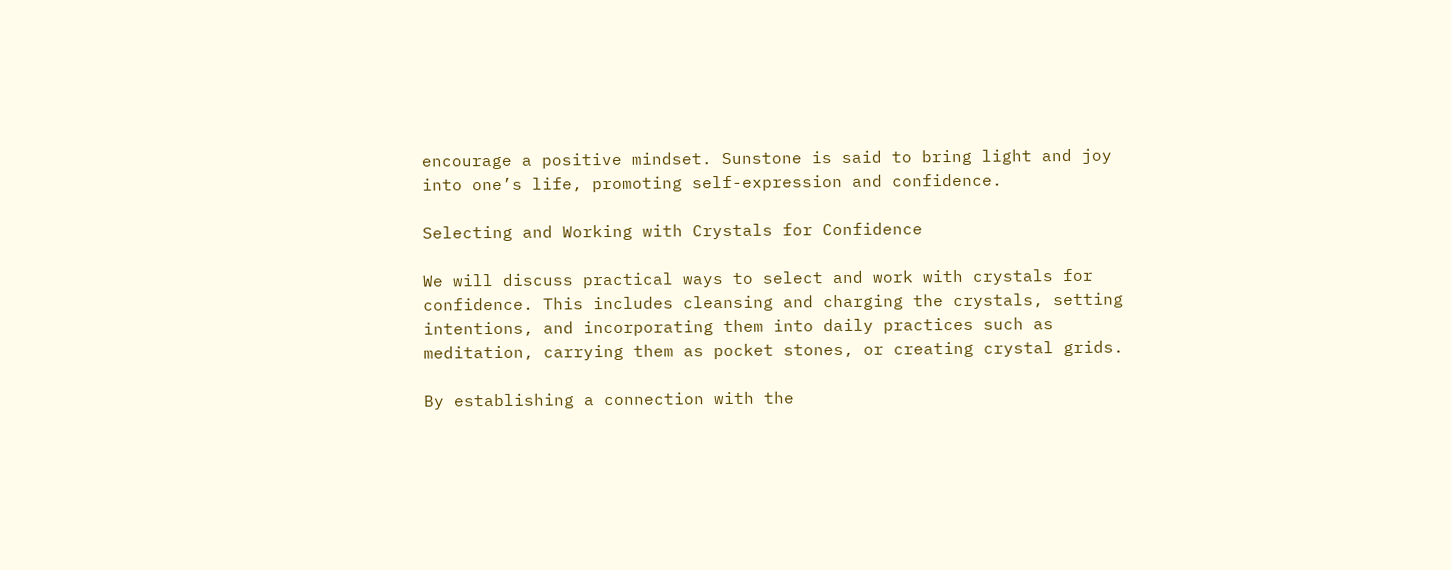encourage a positive mindset. Sunstone is said to bring light and joy into one’s life, promoting self-expression and confidence.

Selecting and Working with Crystals for Confidence

We will discuss practical ways to select and work with crystals for confidence. This includes cleansing and charging the crystals, setting intentions, and incorporating them into daily practices such as meditation, carrying them as pocket stones, or creating crystal grids.

By establishing a connection with the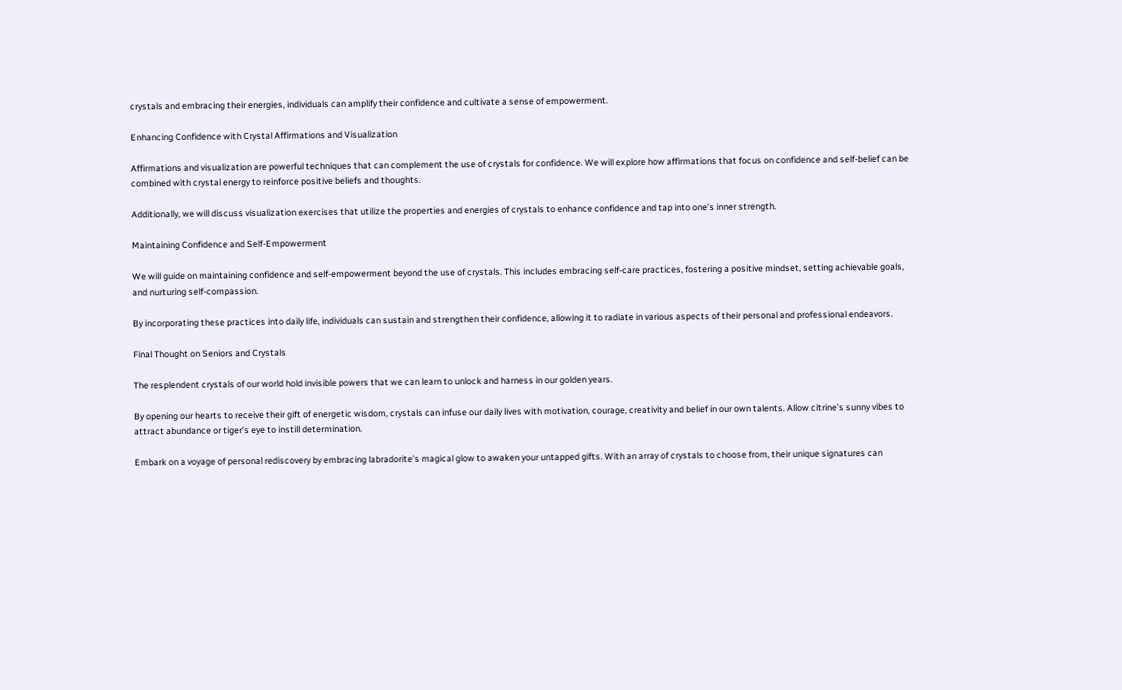crystals and embracing their energies, individuals can amplify their confidence and cultivate a sense of empowerment.

Enhancing Confidence with Crystal Affirmations and Visualization

Affirmations and visualization are powerful techniques that can complement the use of crystals for confidence. We will explore how affirmations that focus on confidence and self-belief can be combined with crystal energy to reinforce positive beliefs and thoughts.

Additionally, we will discuss visualization exercises that utilize the properties and energies of crystals to enhance confidence and tap into one’s inner strength.

Maintaining Confidence and Self-Empowerment

We will guide on maintaining confidence and self-empowerment beyond the use of crystals. This includes embracing self-care practices, fostering a positive mindset, setting achievable goals, and nurturing self-compassion.

By incorporating these practices into daily life, individuals can sustain and strengthen their confidence, allowing it to radiate in various aspects of their personal and professional endeavors.

Final Thought on Seniors and Crystals

The resplendent crystals of our world hold invisible powers that we can learn to unlock and harness in our golden years.

By opening our hearts to receive their gift of energetic wisdom, crystals can infuse our daily lives with motivation, courage, creativity and belief in our own talents. Allow citrine’s sunny vibes to attract abundance or tiger’s eye to instill determination.

Embark on a voyage of personal rediscovery by embracing labradorite’s magical glow to awaken your untapped gifts. With an array of crystals to choose from, their unique signatures can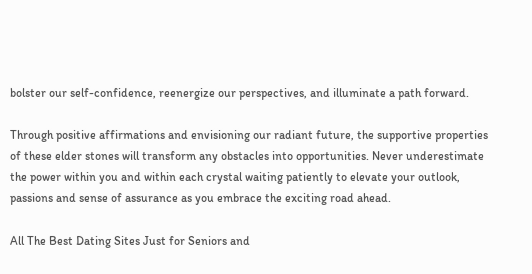bolster our self-confidence, reenergize our perspectives, and illuminate a path forward.

Through positive affirmations and envisioning our radiant future, the supportive properties of these elder stones will transform any obstacles into opportunities. Never underestimate the power within you and within each crystal waiting patiently to elevate your outlook, passions and sense of assurance as you embrace the exciting road ahead.

All The Best Dating Sites Just for Seniors and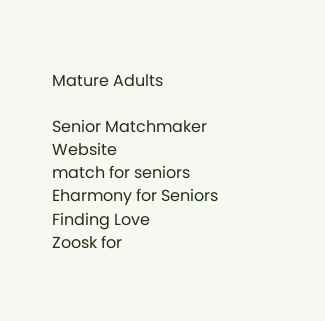Mature Adults

Senior Matchmaker Website
match for seniors
Eharmony for Seniors Finding Love
Zoosk for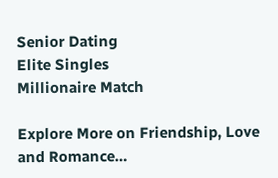Senior Dating
Elite Singles
Millionaire Match

Explore More on Friendship, Love and Romance…